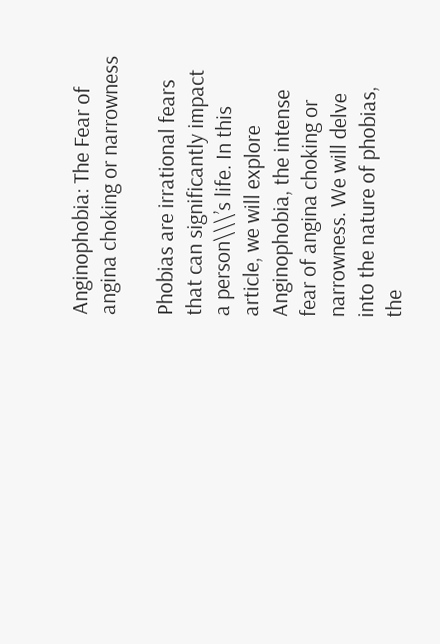Anginophobia: The Fear of angina choking or narrowness

Phobias are irrational fears that can significantly impact a person\\\’s life. In this article, we will explore Anginophobia, the intense fear of angina choking or narrowness. We will delve into the nature of phobias, the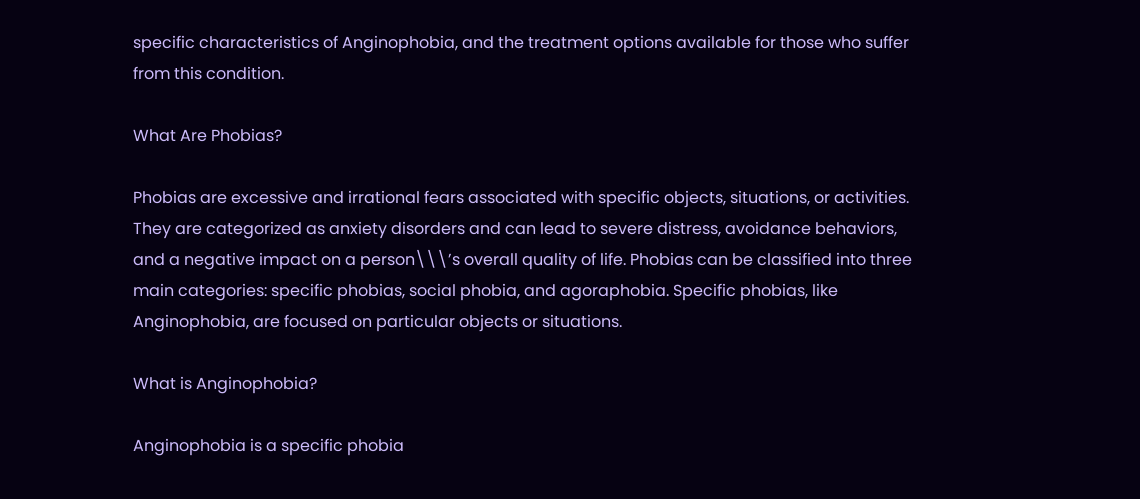specific characteristics of Anginophobia, and the treatment options available for those who suffer from this condition.

What Are Phobias?

Phobias are excessive and irrational fears associated with specific objects, situations, or activities. They are categorized as anxiety disorders and can lead to severe distress, avoidance behaviors, and a negative impact on a person\\\’s overall quality of life. Phobias can be classified into three main categories: specific phobias, social phobia, and agoraphobia. Specific phobias, like Anginophobia, are focused on particular objects or situations.

What is Anginophobia?

Anginophobia is a specific phobia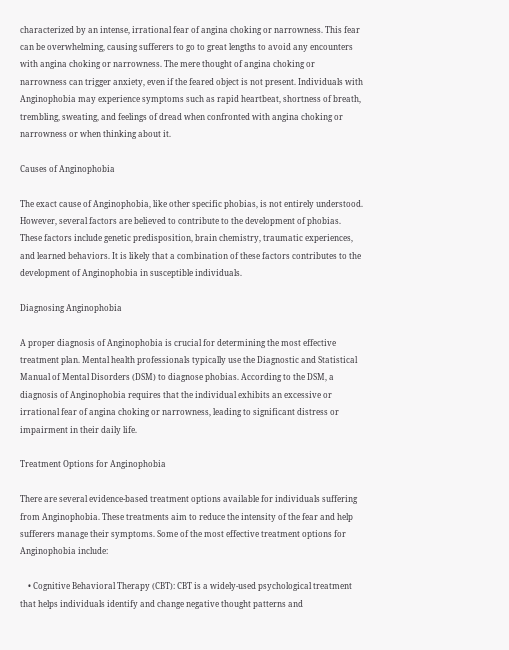characterized by an intense, irrational fear of angina choking or narrowness. This fear can be overwhelming, causing sufferers to go to great lengths to avoid any encounters with angina choking or narrowness. The mere thought of angina choking or narrowness can trigger anxiety, even if the feared object is not present. Individuals with Anginophobia may experience symptoms such as rapid heartbeat, shortness of breath, trembling, sweating, and feelings of dread when confronted with angina choking or narrowness or when thinking about it.

Causes of Anginophobia

The exact cause of Anginophobia, like other specific phobias, is not entirely understood. However, several factors are believed to contribute to the development of phobias. These factors include genetic predisposition, brain chemistry, traumatic experiences, and learned behaviors. It is likely that a combination of these factors contributes to the development of Anginophobia in susceptible individuals.

Diagnosing Anginophobia

A proper diagnosis of Anginophobia is crucial for determining the most effective treatment plan. Mental health professionals typically use the Diagnostic and Statistical Manual of Mental Disorders (DSM) to diagnose phobias. According to the DSM, a diagnosis of Anginophobia requires that the individual exhibits an excessive or irrational fear of angina choking or narrowness, leading to significant distress or impairment in their daily life.

Treatment Options for Anginophobia

There are several evidence-based treatment options available for individuals suffering from Anginophobia. These treatments aim to reduce the intensity of the fear and help sufferers manage their symptoms. Some of the most effective treatment options for Anginophobia include:

    • Cognitive Behavioral Therapy (CBT): CBT is a widely-used psychological treatment that helps individuals identify and change negative thought patterns and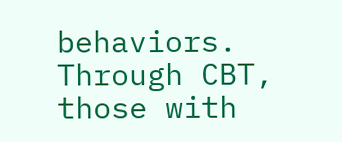behaviors. Through CBT, those with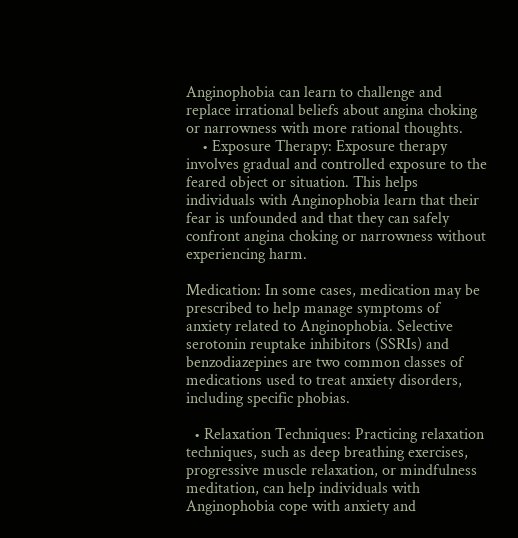Anginophobia can learn to challenge and replace irrational beliefs about angina choking or narrowness with more rational thoughts.
    • Exposure Therapy: Exposure therapy involves gradual and controlled exposure to the feared object or situation. This helps individuals with Anginophobia learn that their fear is unfounded and that they can safely confront angina choking or narrowness without experiencing harm.

Medication: In some cases, medication may be prescribed to help manage symptoms of anxiety related to Anginophobia. Selective serotonin reuptake inhibitors (SSRIs) and benzodiazepines are two common classes of medications used to treat anxiety disorders, including specific phobias.

  • Relaxation Techniques: Practicing relaxation techniques, such as deep breathing exercises, progressive muscle relaxation, or mindfulness meditation, can help individuals with Anginophobia cope with anxiety and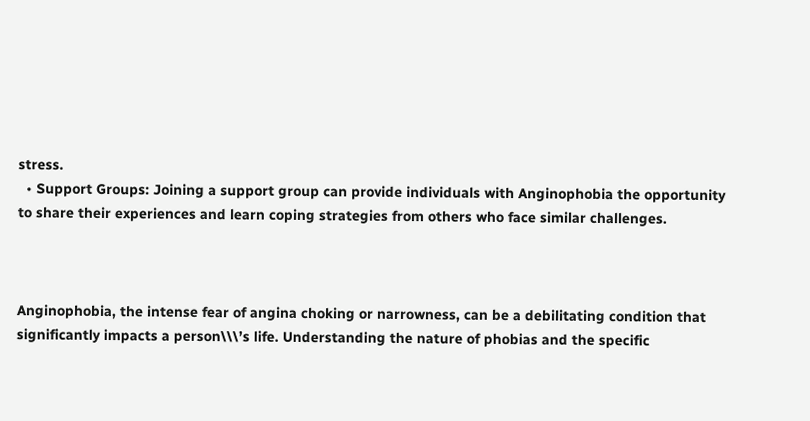stress.
  • Support Groups: Joining a support group can provide individuals with Anginophobia the opportunity to share their experiences and learn coping strategies from others who face similar challenges.



Anginophobia, the intense fear of angina choking or narrowness, can be a debilitating condition that significantly impacts a person\\\’s life. Understanding the nature of phobias and the specific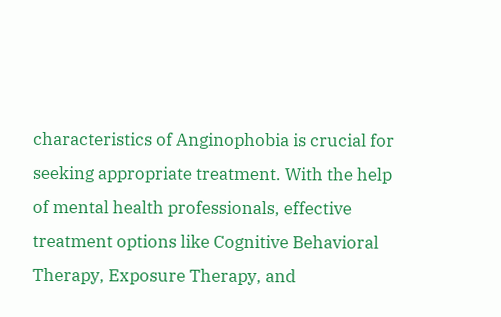characteristics of Anginophobia is crucial for seeking appropriate treatment. With the help of mental health professionals, effective treatment options like Cognitive Behavioral Therapy, Exposure Therapy, and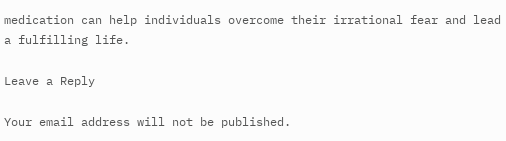medication can help individuals overcome their irrational fear and lead a fulfilling life.

Leave a Reply

Your email address will not be published.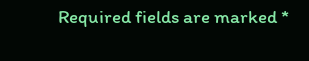Required fields are marked *